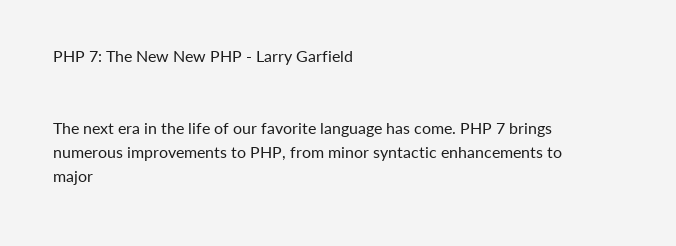PHP 7: The New New PHP - Larry Garfield


The next era in the life of our favorite language has come. PHP 7 brings numerous improvements to PHP, from minor syntactic enhancements to major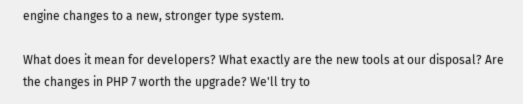engine changes to a new, stronger type system.

What does it mean for developers? What exactly are the new tools at our disposal? Are the changes in PHP 7 worth the upgrade? We'll try to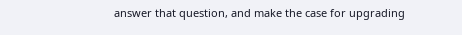answer that question, and make the case for upgrading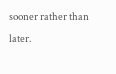sooner rather than later.